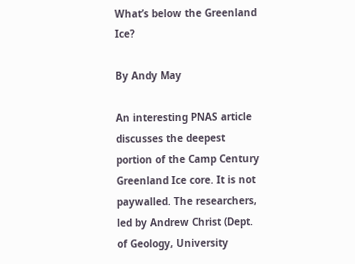What’s below the Greenland Ice?

By Andy May

An interesting PNAS article discusses the deepest portion of the Camp Century Greenland Ice core. It is not paywalled. The researchers, led by Andrew Christ (Dept. of Geology, University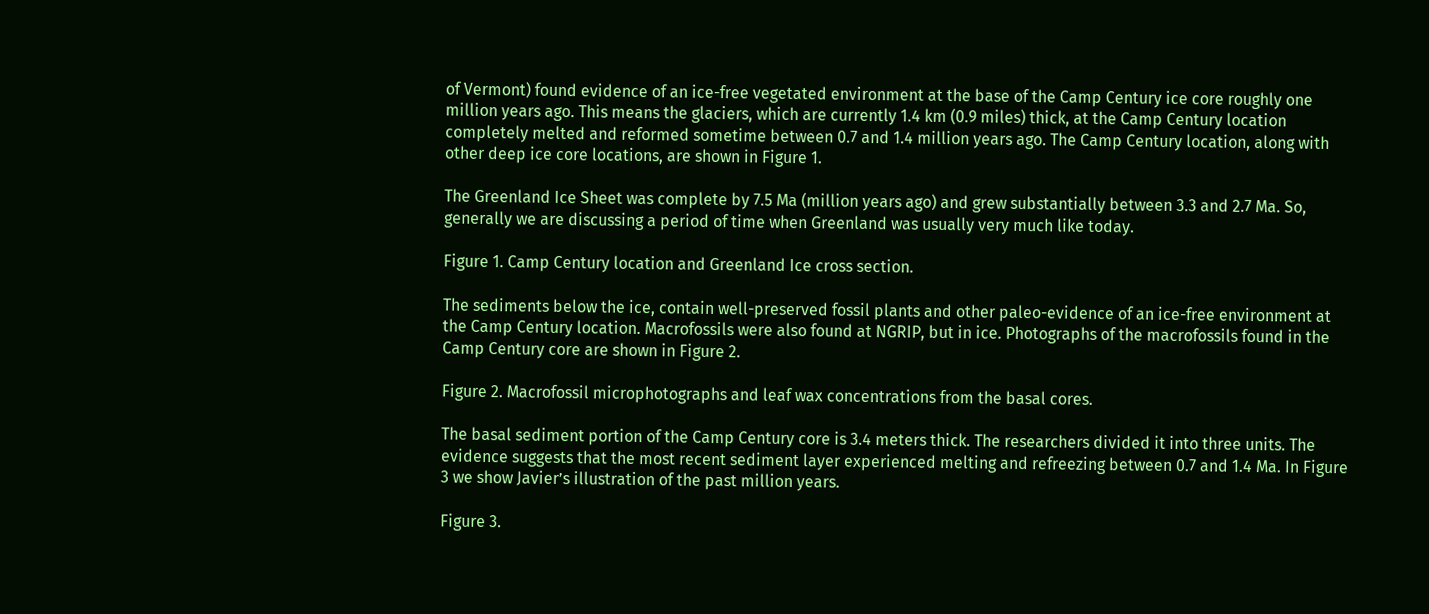of Vermont) found evidence of an ice-free vegetated environment at the base of the Camp Century ice core roughly one million years ago. This means the glaciers, which are currently 1.4 km (0.9 miles) thick, at the Camp Century location completely melted and reformed sometime between 0.7 and 1.4 million years ago. The Camp Century location, along with other deep ice core locations, are shown in Figure 1.

The Greenland Ice Sheet was complete by 7.5 Ma (million years ago) and grew substantially between 3.3 and 2.7 Ma. So, generally we are discussing a period of time when Greenland was usually very much like today.

Figure 1. Camp Century location and Greenland Ice cross section.

The sediments below the ice, contain well-preserved fossil plants and other paleo-evidence of an ice-free environment at the Camp Century location. Macrofossils were also found at NGRIP, but in ice. Photographs of the macrofossils found in the Camp Century core are shown in Figure 2.

Figure 2. Macrofossil microphotographs and leaf wax concentrations from the basal cores.

The basal sediment portion of the Camp Century core is 3.4 meters thick. The researchers divided it into three units. The evidence suggests that the most recent sediment layer experienced melting and refreezing between 0.7 and 1.4 Ma. In Figure 3 we show Javier’s illustration of the past million years.

Figure 3.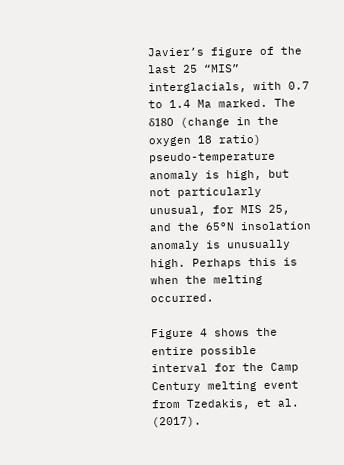Javier’s figure of the last 25 “MIS” interglacials, with 0.7 to 1.4 Ma marked. The δ18O (change in the oxygen 18 ratio) pseudo-temperature anomaly is high, but not particularly unusual, for MIS 25, and the 65°N insolation anomaly is unusually high. Perhaps this is when the melting occurred.

Figure 4 shows the entire possible interval for the Camp Century melting event from Tzedakis, et al. (2017).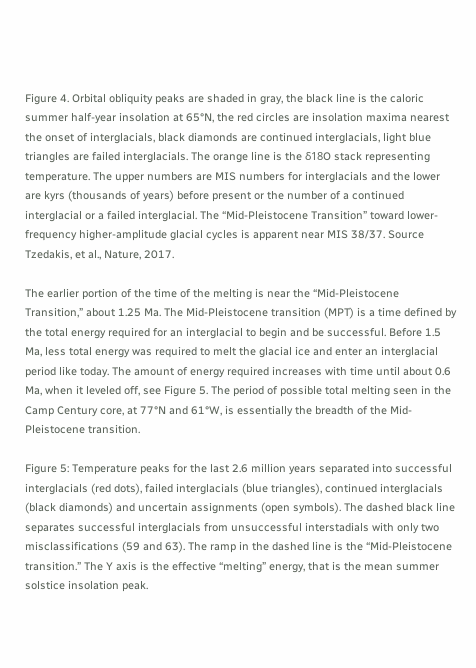Figure 4. Orbital obliquity peaks are shaded in gray, the black line is the caloric summer half-year insolation at 65°N, the red circles are insolation maxima nearest the onset of interglacials, black diamonds are continued interglacials, light blue triangles are failed interglacials. The orange line is the δ18O stack representing temperature. The upper numbers are MIS numbers for interglacials and the lower are kyrs (thousands of years) before present or the number of a continued interglacial or a failed interglacial. The “Mid-Pleistocene Transition” toward lower-frequency higher-amplitude glacial cycles is apparent near MIS 38/37. Source Tzedakis, et al., Nature, 2017.

The earlier portion of the time of the melting is near the “Mid-Pleistocene Transition,” about 1.25 Ma. The Mid-Pleistocene transition (MPT) is a time defined by the total energy required for an interglacial to begin and be successful. Before 1.5 Ma, less total energy was required to melt the glacial ice and enter an interglacial period like today. The amount of energy required increases with time until about 0.6 Ma, when it leveled off, see Figure 5. The period of possible total melting seen in the Camp Century core, at 77°N and 61°W, is essentially the breadth of the Mid-Pleistocene transition.

Figure 5: Temperature peaks for the last 2.6 million years separated into successful interglacials (red dots), failed interglacials (blue triangles), continued interglacials (black diamonds) and uncertain assignments (open symbols). The dashed black line separates successful interglacials from unsuccessful interstadials with only two misclassifications (59 and 63). The ramp in the dashed line is the “Mid-Pleistocene transition.” The Y axis is the effective “melting” energy, that is the mean summer solstice insolation peak.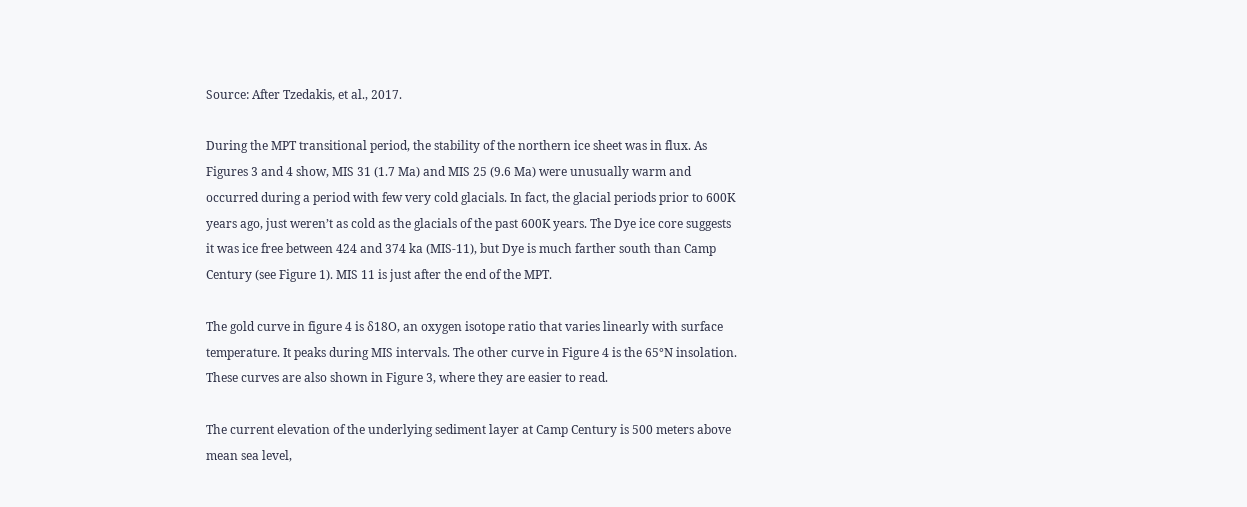Source: After Tzedakis, et al., 2017.

During the MPT transitional period, the stability of the northern ice sheet was in flux. As Figures 3 and 4 show, MIS 31 (1.7 Ma) and MIS 25 (9.6 Ma) were unusually warm and occurred during a period with few very cold glacials. In fact, the glacial periods prior to 600K years ago, just weren’t as cold as the glacials of the past 600K years. The Dye ice core suggests it was ice free between 424 and 374 ka (MIS-11), but Dye is much farther south than Camp Century (see Figure 1). MIS 11 is just after the end of the MPT.

The gold curve in figure 4 is δ18O, an oxygen isotope ratio that varies linearly with surface temperature. It peaks during MIS intervals. The other curve in Figure 4 is the 65°N insolation. These curves are also shown in Figure 3, where they are easier to read.

The current elevation of the underlying sediment layer at Camp Century is 500 meters above mean sea level,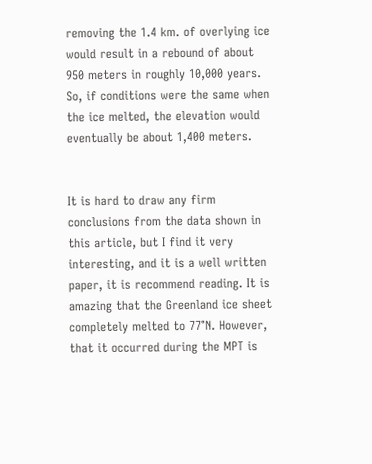removing the 1.4 km. of overlying ice would result in a rebound of about 950 meters in roughly 10,000 years. So, if conditions were the same when the ice melted, the elevation would eventually be about 1,400 meters.


It is hard to draw any firm conclusions from the data shown in this article, but I find it very interesting, and it is a well written paper, it is recommend reading. It is amazing that the Greenland ice sheet completely melted to 77°N. However, that it occurred during the MPT is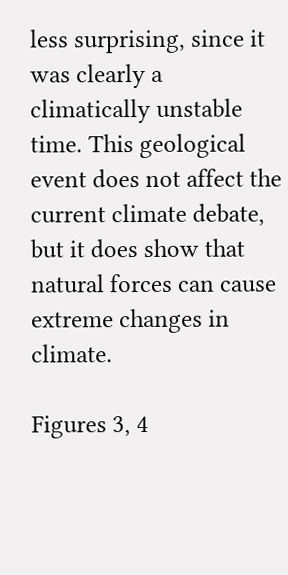less surprising, since it was clearly a climatically unstable time. This geological event does not affect the current climate debate, but it does show that natural forces can cause extreme changes in climate.

Figures 3, 4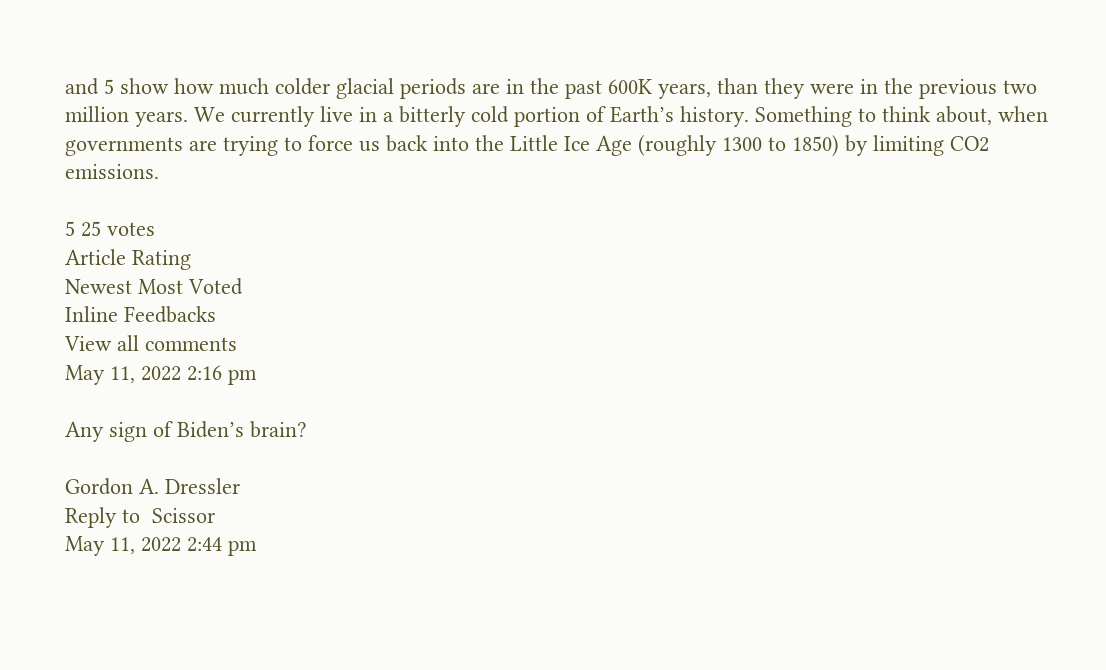and 5 show how much colder glacial periods are in the past 600K years, than they were in the previous two million years. We currently live in a bitterly cold portion of Earth’s history. Something to think about, when governments are trying to force us back into the Little Ice Age (roughly 1300 to 1850) by limiting CO2 emissions.

5 25 votes
Article Rating
Newest Most Voted
Inline Feedbacks
View all comments
May 11, 2022 2:16 pm

Any sign of Biden’s brain?

Gordon A. Dressler
Reply to  Scissor
May 11, 2022 2:44 pm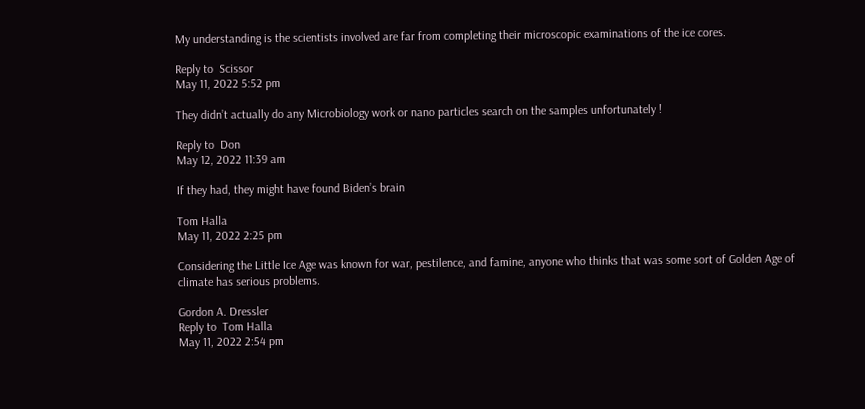My understanding is the scientists involved are far from completing their microscopic examinations of the ice cores.

Reply to  Scissor
May 11, 2022 5:52 pm

They didn’t actually do any Microbiology work or nano particles search on the samples unfortunately !

Reply to  Don
May 12, 2022 11:39 am

If they had, they might have found Biden’s brain

Tom Halla
May 11, 2022 2:25 pm

Considering the Little Ice Age was known for war, pestilence, and famine, anyone who thinks that was some sort of Golden Age of climate has serious problems.

Gordon A. Dressler
Reply to  Tom Halla
May 11, 2022 2:54 pm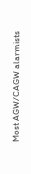Most AGW/CAGW alarmists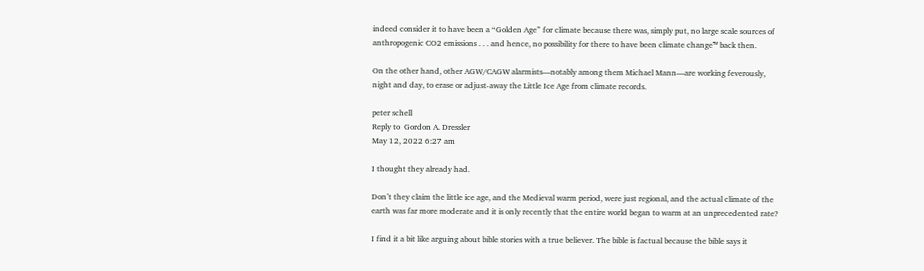indeed consider it to have been a “Golden Age” for climate because there was, simply put, no large scale sources of anthropogenic CO2 emissions . . . and hence, no possibility for there to have been climate change™ back then.

On the other hand, other AGW/CAGW alarmists—notably among them Michael Mann—are working feverously, night and day, to erase or adjust-away the Little Ice Age from climate records.

peter schell
Reply to  Gordon A. Dressler
May 12, 2022 6:27 am

I thought they already had.

Don’t they claim the little ice age, and the Medieval warm period, were just regional, and the actual climate of the earth was far more moderate and it is only recently that the entire world began to warm at an unprecedented rate?

I find it a bit like arguing about bible stories with a true believer. The bible is factual because the bible says it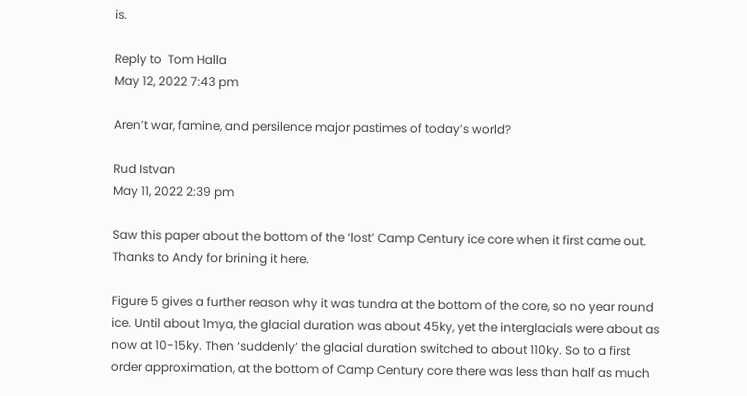is.

Reply to  Tom Halla
May 12, 2022 7:43 pm

Aren’t war, famine, and persilence major pastimes of today’s world?

Rud Istvan
May 11, 2022 2:39 pm

Saw this paper about the bottom of the ‘lost’ Camp Century ice core when it first came out. Thanks to Andy for brining it here.

Figure 5 gives a further reason why it was tundra at the bottom of the core, so no year round ice. Until about 1mya, the glacial duration was about 45ky, yet the interglacials were about as now at 10-15ky. Then ‘suddenly’ the glacial duration switched to about 110ky. So to a first order approximation, at the bottom of Camp Century core there was less than half as much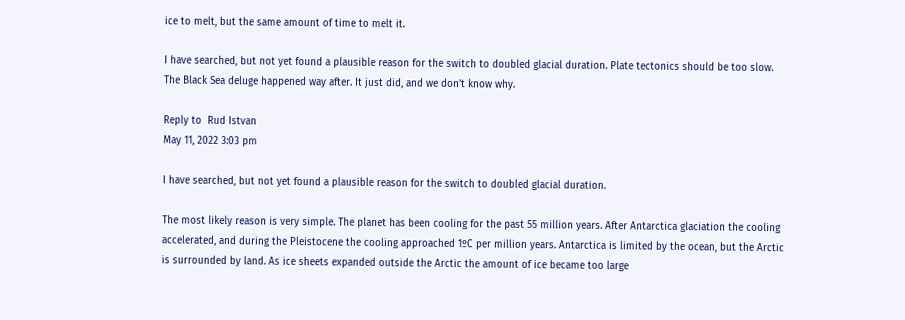ice to melt, but the same amount of time to melt it.

I have searched, but not yet found a plausible reason for the switch to doubled glacial duration. Plate tectonics should be too slow. The Black Sea deluge happened way after. It just did, and we don’t know why.

Reply to  Rud Istvan
May 11, 2022 3:03 pm

I have searched, but not yet found a plausible reason for the switch to doubled glacial duration.

The most likely reason is very simple. The planet has been cooling for the past 55 million years. After Antarctica glaciation the cooling accelerated, and during the Pleistocene the cooling approached 1ºC per million years. Antarctica is limited by the ocean, but the Arctic is surrounded by land. As ice sheets expanded outside the Arctic the amount of ice became too large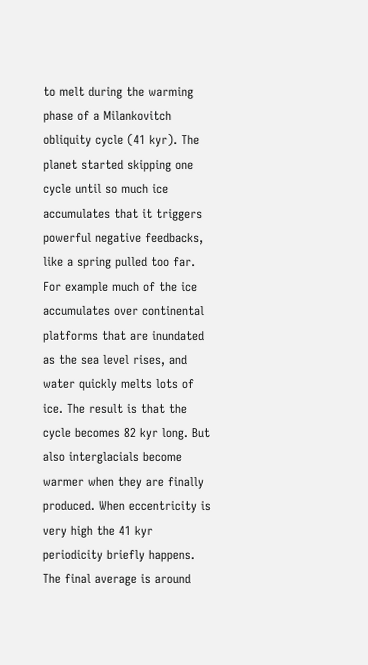to melt during the warming phase of a Milankovitch obliquity cycle (41 kyr). The planet started skipping one cycle until so much ice accumulates that it triggers powerful negative feedbacks, like a spring pulled too far. For example much of the ice accumulates over continental platforms that are inundated as the sea level rises, and water quickly melts lots of ice. The result is that the cycle becomes 82 kyr long. But also interglacials become warmer when they are finally produced. When eccentricity is very high the 41 kyr periodicity briefly happens. The final average is around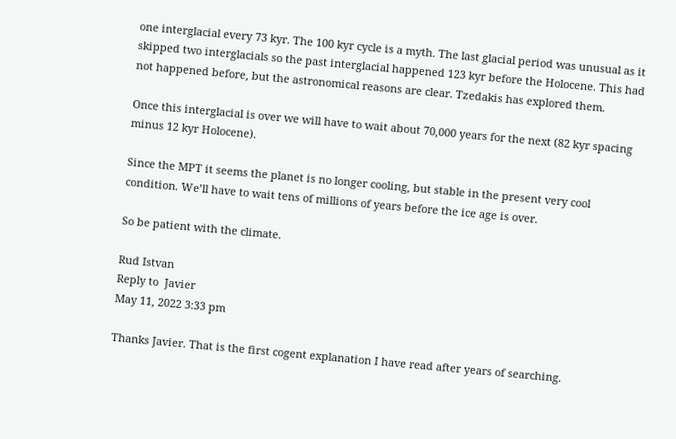one interglacial every 73 kyr. The 100 kyr cycle is a myth. The last glacial period was unusual as it skipped two interglacials so the past interglacial happened 123 kyr before the Holocene. This had not happened before, but the astronomical reasons are clear. Tzedakis has explored them.

Once this interglacial is over we will have to wait about 70,000 years for the next (82 kyr spacing minus 12 kyr Holocene).

Since the MPT it seems the planet is no longer cooling, but stable in the present very cool condition. We’ll have to wait tens of millions of years before the ice age is over.

So be patient with the climate.

Rud Istvan
Reply to  Javier
May 11, 2022 3:33 pm

Thanks Javier. That is the first cogent explanation I have read after years of searching.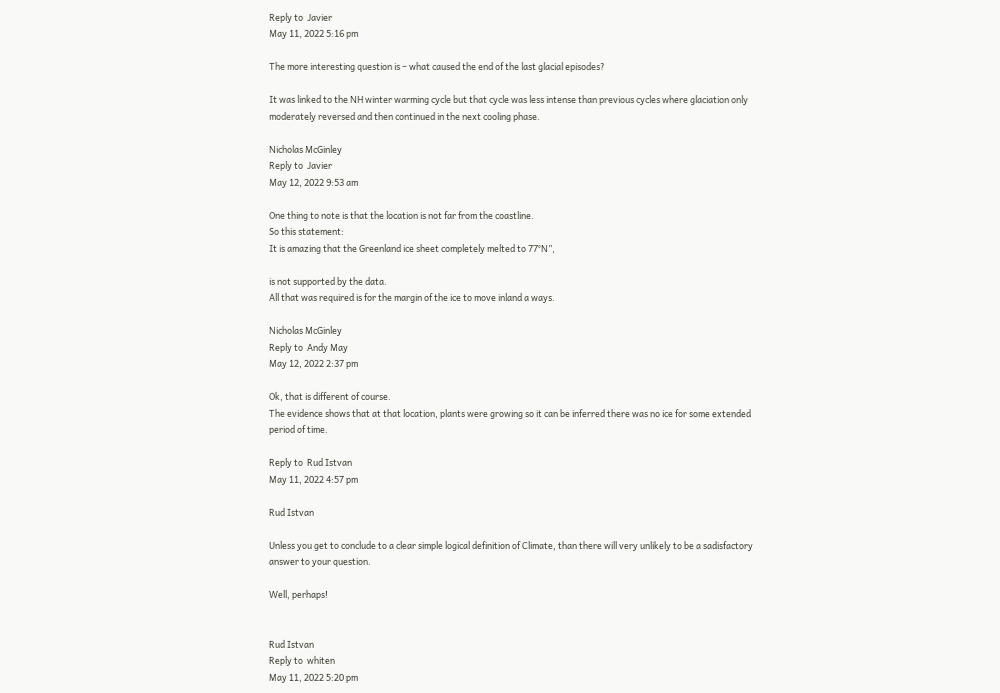Reply to  Javier
May 11, 2022 5:16 pm

The more interesting question is – what caused the end of the last glacial episodes?

It was linked to the NH winter warming cycle but that cycle was less intense than previous cycles where glaciation only moderately reversed and then continued in the next cooling phase.

Nicholas McGinley
Reply to  Javier
May 12, 2022 9:53 am

One thing to note is that the location is not far from the coastline.
So this statement:
It is amazing that the Greenland ice sheet completely melted to 77°N”,

is not supported by the data.
All that was required is for the margin of the ice to move inland a ways.

Nicholas McGinley
Reply to  Andy May
May 12, 2022 2:37 pm

Ok, that is different of course.
The evidence shows that at that location, plants were growing so it can be inferred there was no ice for some extended period of time.

Reply to  Rud Istvan
May 11, 2022 4:57 pm

Rud Istvan

Unless you get to conclude to a clear simple logical definition of Climate, than there will very unlikely to be a sadisfactory answer to your question.

Well, perhaps!


Rud Istvan
Reply to  whiten
May 11, 2022 5:20 pm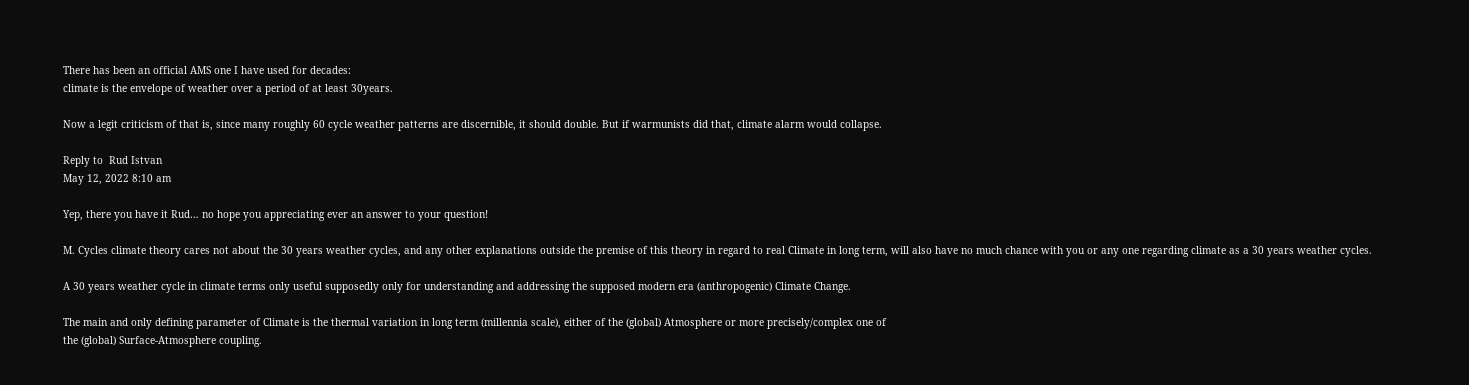There has been an official AMS one I have used for decades:
climate is the envelope of weather over a period of at least 30years.

Now a legit criticism of that is, since many roughly 60 cycle weather patterns are discernible, it should double. But if warmunists did that, climate alarm would collapse.

Reply to  Rud Istvan
May 12, 2022 8:10 am

Yep, there you have it Rud… no hope you appreciating ever an answer to your question!

M. Cycles climate theory cares not about the 30 years weather cycles, and any other explanations outside the premise of this theory in regard to real Climate in long term, will also have no much chance with you or any one regarding climate as a 30 years weather cycles.

A 30 years weather cycle in climate terms only useful supposedly only for understanding and addressing the supposed modern era (anthropogenic) Climate Change.

The main and only defining parameter of Climate is the thermal variation in long term (millennia scale), either of the (global) Atmosphere or more precisely/complex one of
the (global) Surface-Atmosphere coupling.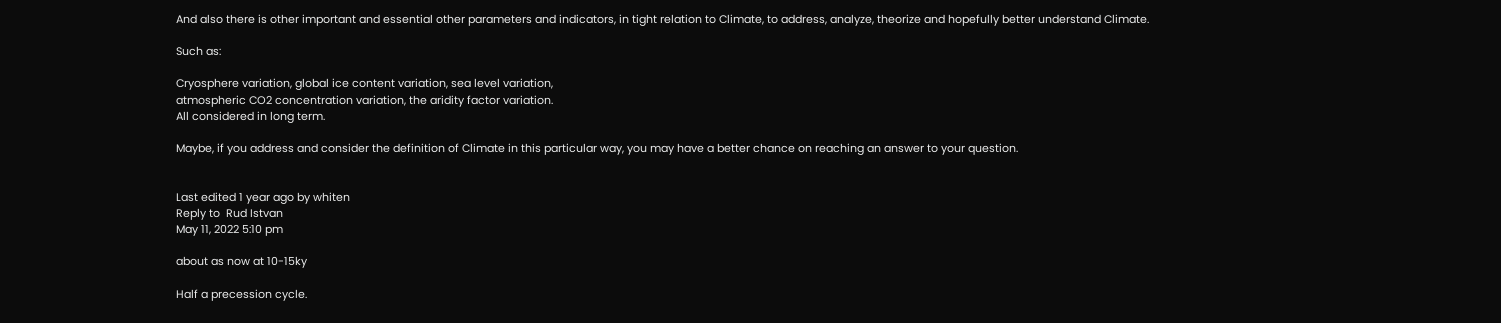And also there is other important and essential other parameters and indicators, in tight relation to Climate, to address, analyze, theorize and hopefully better understand Climate.

Such as:

Cryosphere variation, global ice content variation, sea level variation,
atmospheric CO2 concentration variation, the aridity factor variation.
All considered in long term.

Maybe, if you address and consider the definition of Climate in this particular way, you may have a better chance on reaching an answer to your question.


Last edited 1 year ago by whiten
Reply to  Rud Istvan
May 11, 2022 5:10 pm

about as now at 10-15ky

Half a precession cycle.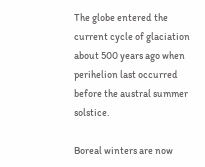The globe entered the current cycle of glaciation about 500 years ago when perihelion last occurred before the austral summer solstice.

Boreal winters are now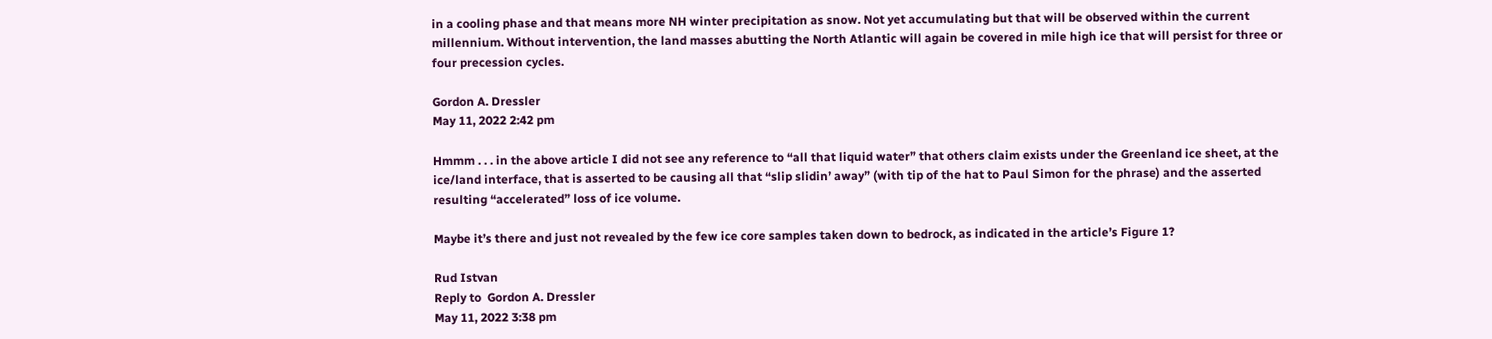in a cooling phase and that means more NH winter precipitation as snow. Not yet accumulating but that will be observed within the current millennium. Without intervention, the land masses abutting the North Atlantic will again be covered in mile high ice that will persist for three or four precession cycles.

Gordon A. Dressler
May 11, 2022 2:42 pm

Hmmm . . . in the above article I did not see any reference to “all that liquid water” that others claim exists under the Greenland ice sheet, at the ice/land interface, that is asserted to be causing all that “slip slidin’ away” (with tip of the hat to Paul Simon for the phrase) and the asserted resulting “accelerated” loss of ice volume.

Maybe it’s there and just not revealed by the few ice core samples taken down to bedrock, as indicated in the article’s Figure 1?

Rud Istvan
Reply to  Gordon A. Dressler
May 11, 2022 3:38 pm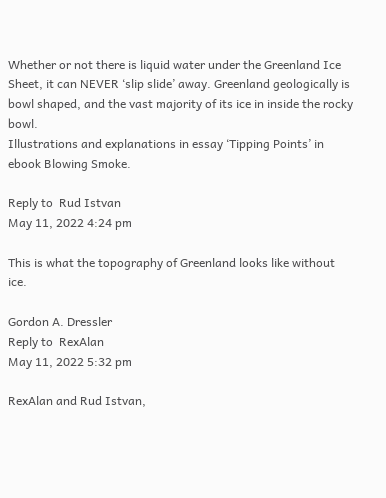Whether or not there is liquid water under the Greenland Ice Sheet, it can NEVER ‘slip slide’ away. Greenland geologically is bowl shaped, and the vast majority of its ice in inside the rocky bowl.
Illustrations and explanations in essay ‘Tipping Points’ in ebook Blowing Smoke.

Reply to  Rud Istvan
May 11, 2022 4:24 pm

This is what the topography of Greenland looks like without ice.

Gordon A. Dressler
Reply to  RexAlan
May 11, 2022 5:32 pm

RexAlan and Rud Istvan,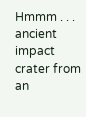Hmmm . . . ancient impact crater from an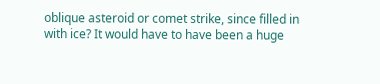oblique asteroid or comet strike, since filled in with ice? It would have to have been a huge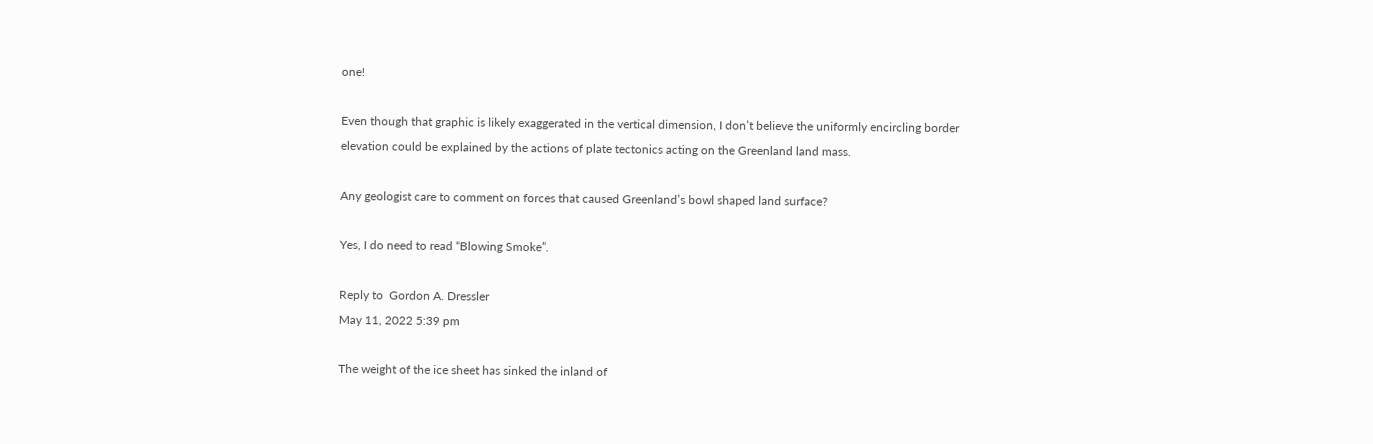one!

Even though that graphic is likely exaggerated in the vertical dimension, I don’t believe the uniformly encircling border elevation could be explained by the actions of plate tectonics acting on the Greenland land mass.

Any geologist care to comment on forces that caused Greenland’s bowl shaped land surface?

Yes, I do need to read “Blowing Smoke”.

Reply to  Gordon A. Dressler
May 11, 2022 5:39 pm

The weight of the ice sheet has sinked the inland of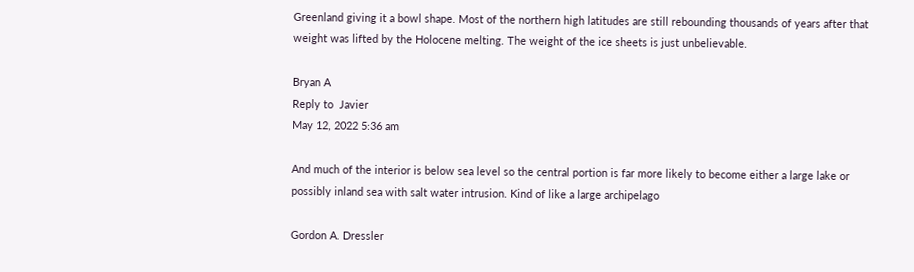Greenland giving it a bowl shape. Most of the northern high latitudes are still rebounding thousands of years after that weight was lifted by the Holocene melting. The weight of the ice sheets is just unbelievable.

Bryan A
Reply to  Javier
May 12, 2022 5:36 am

And much of the interior is below sea level so the central portion is far more likely to become either a large lake or possibly inland sea with salt water intrusion. Kind of like a large archipelago

Gordon A. Dressler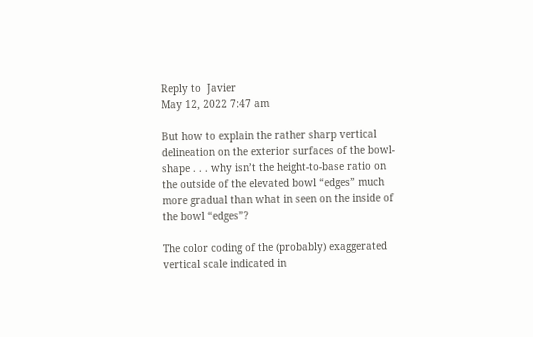Reply to  Javier
May 12, 2022 7:47 am

But how to explain the rather sharp vertical delineation on the exterior surfaces of the bowl-shape . . . why isn’t the height-to-base ratio on the outside of the elevated bowl “edges” much more gradual than what in seen on the inside of the bowl “edges”?

The color coding of the (probably) exaggerated vertical scale indicated in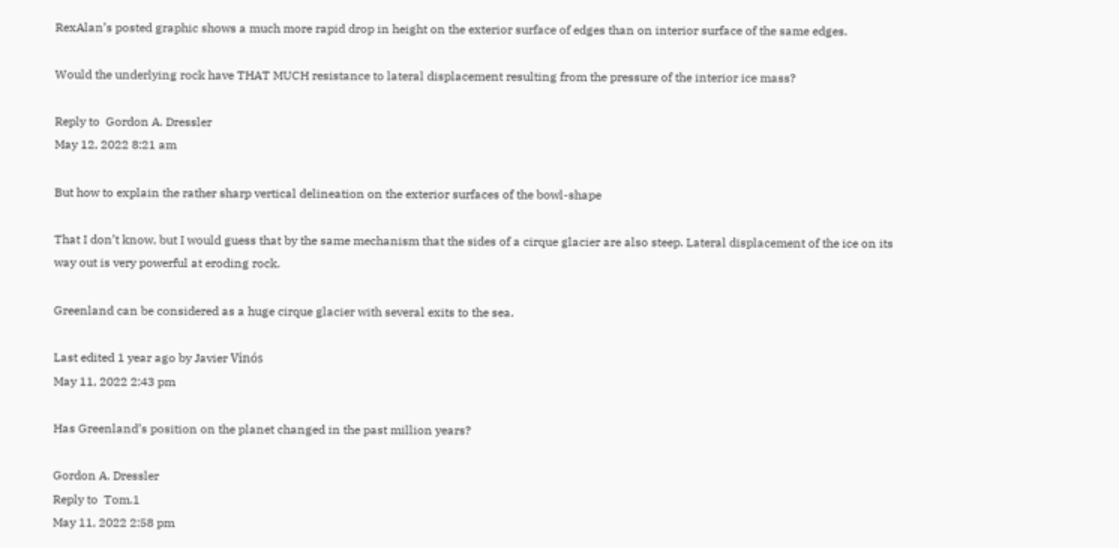RexAlan’s posted graphic shows a much more rapid drop in height on the exterior surface of edges than on interior surface of the same edges.

Would the underlying rock have THAT MUCH resistance to lateral displacement resulting from the pressure of the interior ice mass?

Reply to  Gordon A. Dressler
May 12, 2022 8:21 am

But how to explain the rather sharp vertical delineation on the exterior surfaces of the bowl-shape

That I don’t know, but I would guess that by the same mechanism that the sides of a cirque glacier are also steep. Lateral displacement of the ice on its way out is very powerful at eroding rock.

Greenland can be considered as a huge cirque glacier with several exits to the sea.

Last edited 1 year ago by Javier Vinós
May 11, 2022 2:43 pm

Has Greenland’s position on the planet changed in the past million years?

Gordon A. Dressler
Reply to  Tom.1
May 11, 2022 2:58 pm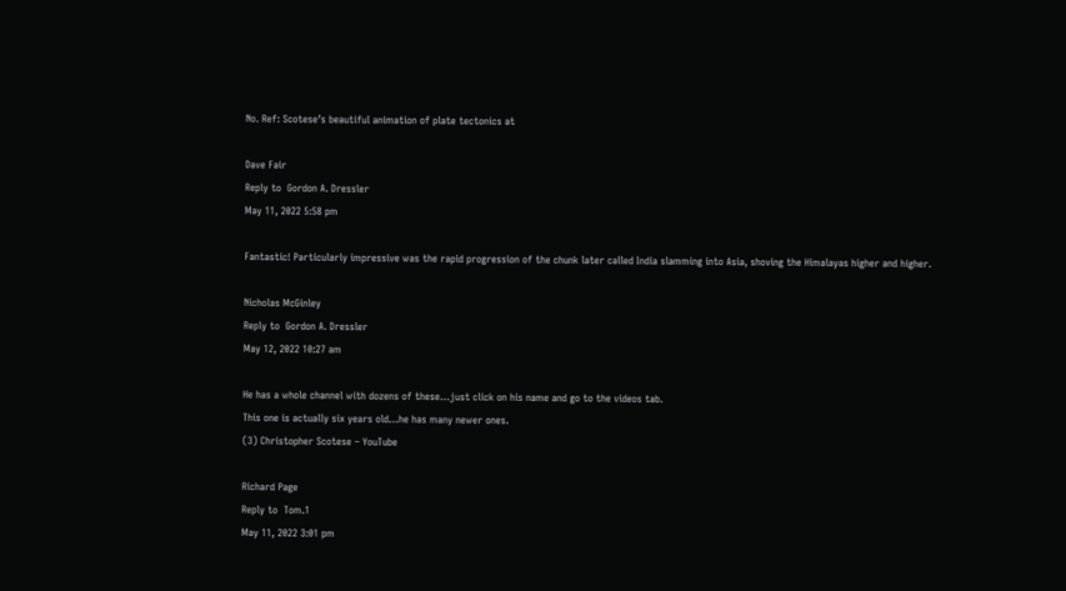No. Ref: Scotese’s beautiful animation of plate tectonics at

Dave Fair
Reply to  Gordon A. Dressler
May 11, 2022 5:58 pm

Fantastic! Particularly impressive was the rapid progression of the chunk later called India slamming into Asia, shoving the Himalayas higher and higher.

Nicholas McGinley
Reply to  Gordon A. Dressler
May 12, 2022 10:27 am

He has a whole channel with dozens of these…just click on his name and go to the videos tab.
This one is actually six years old…he has many newer ones.
(3) Christopher Scotese – YouTube

Richard Page
Reply to  Tom.1
May 11, 2022 3:01 pm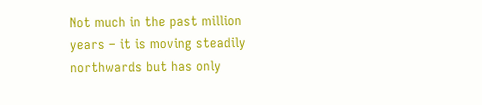Not much in the past million years – it is moving steadily northwards but has only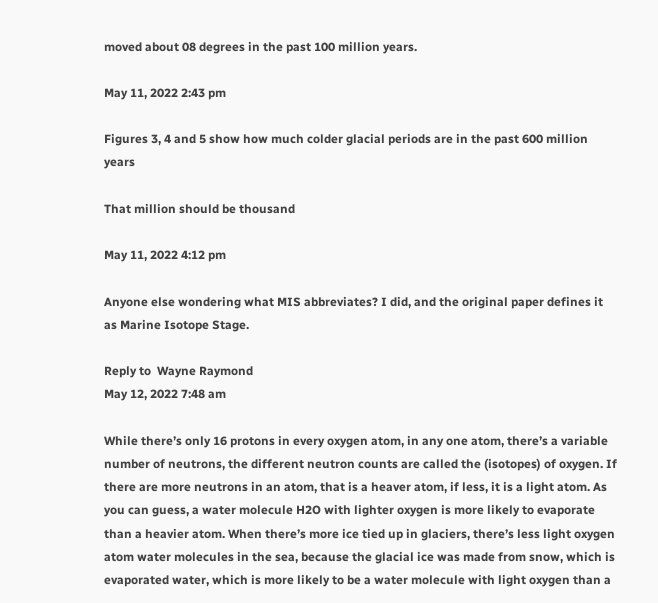moved about 08 degrees in the past 100 million years.

May 11, 2022 2:43 pm

Figures 3, 4 and 5 show how much colder glacial periods are in the past 600 million years

That million should be thousand

May 11, 2022 4:12 pm

Anyone else wondering what MIS abbreviates? I did, and the original paper defines it as Marine Isotope Stage.

Reply to  Wayne Raymond
May 12, 2022 7:48 am

While there’s only 16 protons in every oxygen atom, in any one atom, there’s a variable number of neutrons, the different neutron counts are called the (isotopes) of oxygen. If there are more neutrons in an atom, that is a heaver atom, if less, it is a light atom. As you can guess, a water molecule H2O with lighter oxygen is more likely to evaporate than a heavier atom. When there’s more ice tied up in glaciers, there’s less light oxygen atom water molecules in the sea, because the glacial ice was made from snow, which is evaporated water, which is more likely to be a water molecule with light oxygen than a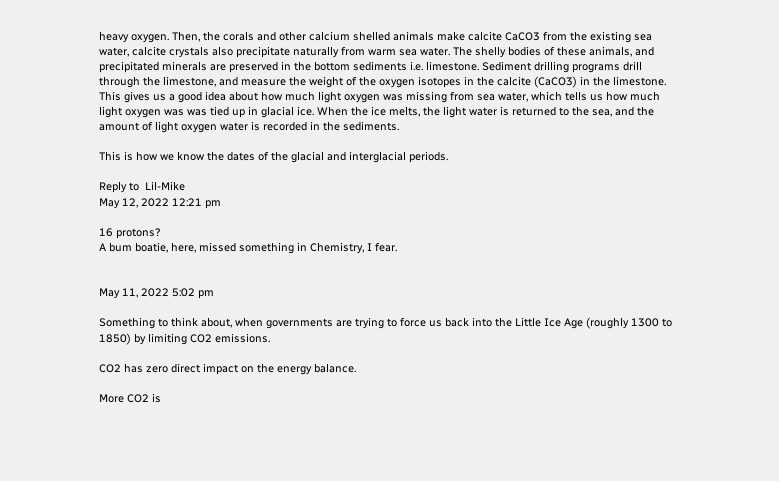heavy oxygen. Then, the corals and other calcium shelled animals make calcite CaCO3 from the existing sea water, calcite crystals also precipitate naturally from warm sea water. The shelly bodies of these animals, and precipitated minerals are preserved in the bottom sediments i.e. limestone. Sediment drilling programs drill through the limestone, and measure the weight of the oxygen isotopes in the calcite (CaCO3) in the limestone. This gives us a good idea about how much light oxygen was missing from sea water, which tells us how much light oxygen was was tied up in glacial ice. When the ice melts, the light water is returned to the sea, and the amount of light oxygen water is recorded in the sediments.

This is how we know the dates of the glacial and interglacial periods.

Reply to  Lil-Mike
May 12, 2022 12:21 pm

16 protons?
A bum boatie, here, missed something in Chemistry, I fear.


May 11, 2022 5:02 pm

Something to think about, when governments are trying to force us back into the Little Ice Age (roughly 1300 to 1850) by limiting CO2 emissions.

CO2 has zero direct impact on the energy balance.

More CO2 is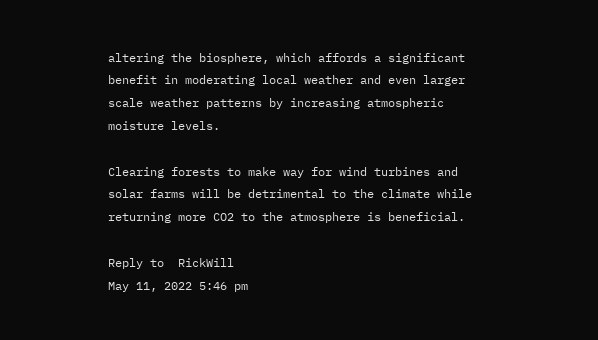altering the biosphere, which affords a significant benefit in moderating local weather and even larger scale weather patterns by increasing atmospheric moisture levels.

Clearing forests to make way for wind turbines and solar farms will be detrimental to the climate while returning more CO2 to the atmosphere is beneficial.

Reply to  RickWill
May 11, 2022 5:46 pm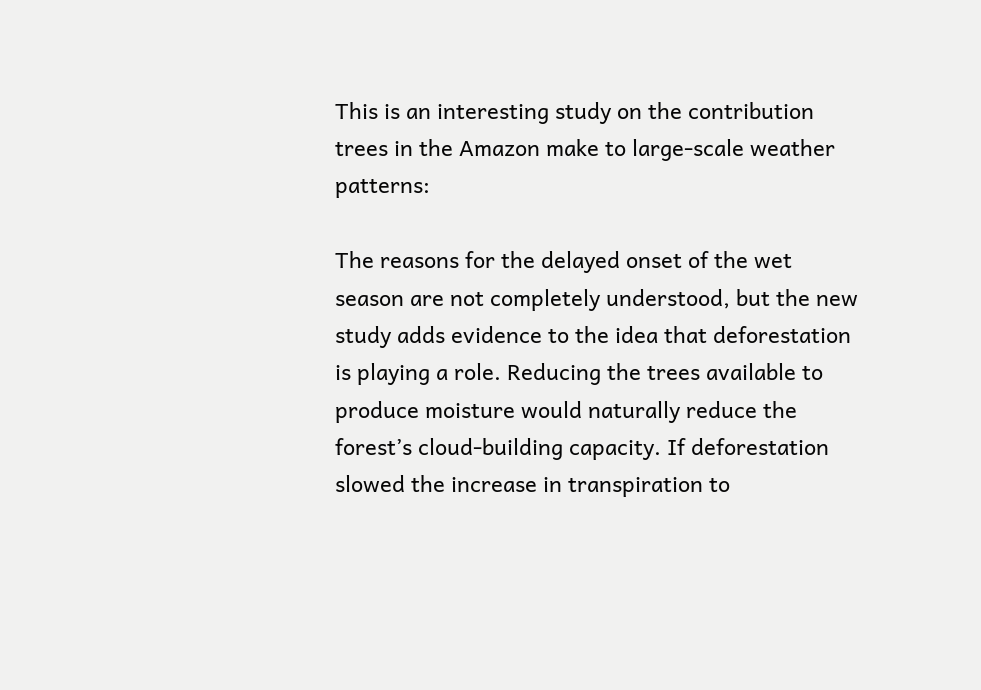This is an interesting study on the contribution trees in the Amazon make to large-scale weather patterns:

The reasons for the delayed onset of the wet season are not completely understood, but the new study adds evidence to the idea that deforestation is playing a role. Reducing the trees available to produce moisture would naturally reduce the forest’s cloud-building capacity. If deforestation slowed the increase in transpiration to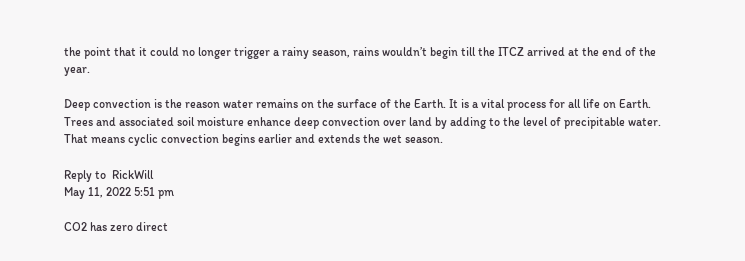the point that it could no longer trigger a rainy season, rains wouldn’t begin till the ITCZ arrived at the end of the year.

Deep convection is the reason water remains on the surface of the Earth. It is a vital process for all life on Earth. Trees and associated soil moisture enhance deep convection over land by adding to the level of precipitable water. That means cyclic convection begins earlier and extends the wet season.

Reply to  RickWill
May 11, 2022 5:51 pm

CO2 has zero direct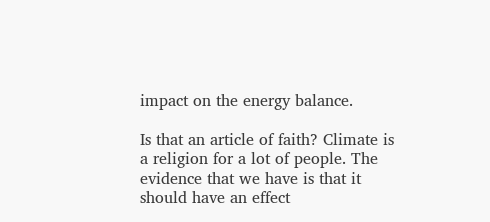impact on the energy balance.

Is that an article of faith? Climate is a religion for a lot of people. The evidence that we have is that it should have an effect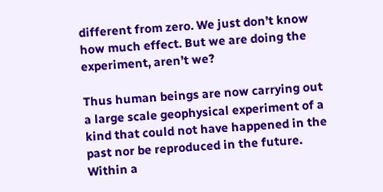different from zero. We just don’t know how much effect. But we are doing the experiment, aren’t we?

Thus human beings are now carrying out a large scale geophysical experiment of a kind that could not have happened in the past nor be reproduced in the future. Within a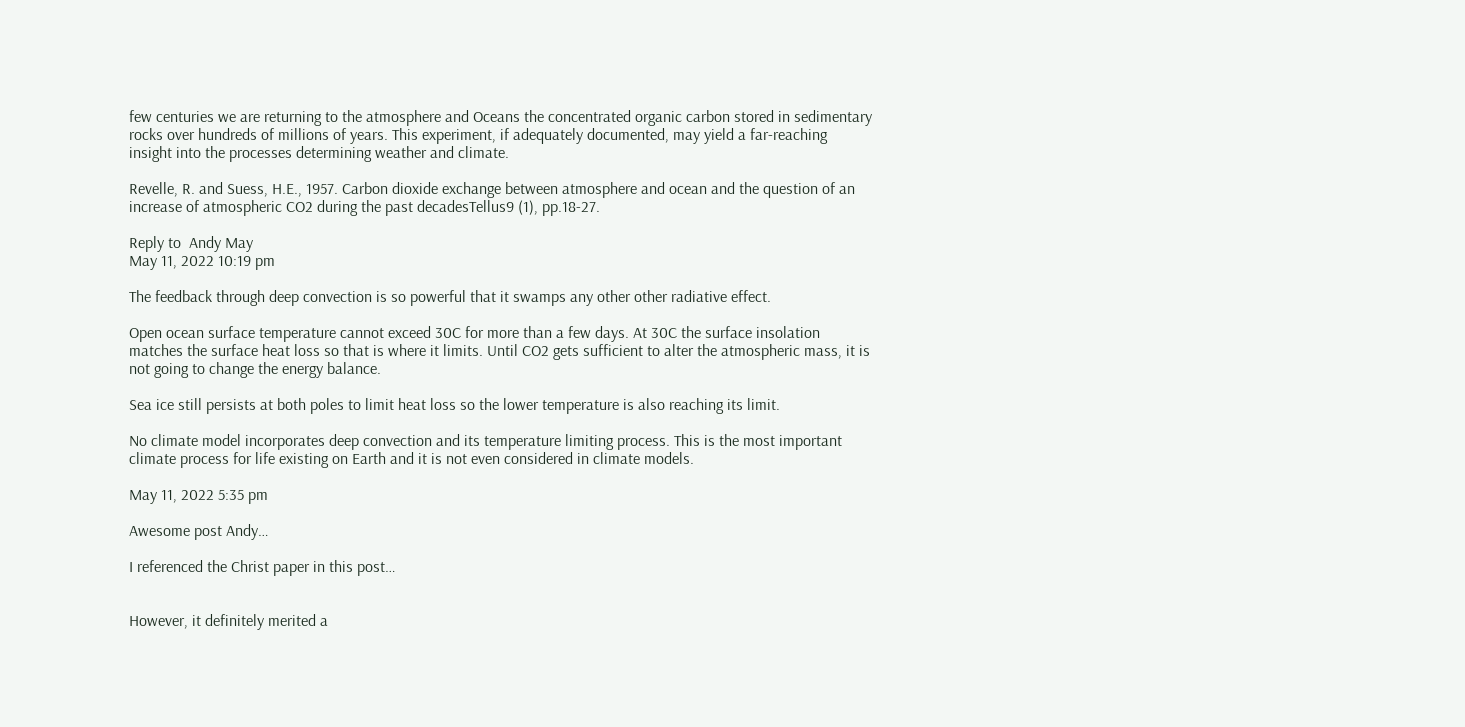few centuries we are returning to the atmosphere and Oceans the concentrated organic carbon stored in sedimentary rocks over hundreds of millions of years. This experiment, if adequately documented, may yield a far-reaching insight into the processes determining weather and climate.

Revelle, R. and Suess, H.E., 1957. Carbon dioxide exchange between atmosphere and ocean and the question of an increase of atmospheric CO2 during the past decadesTellus9 (1), pp.18-27.

Reply to  Andy May
May 11, 2022 10:19 pm

The feedback through deep convection is so powerful that it swamps any other other radiative effect.

Open ocean surface temperature cannot exceed 30C for more than a few days. At 30C the surface insolation matches the surface heat loss so that is where it limits. Until CO2 gets sufficient to alter the atmospheric mass, it is not going to change the energy balance.

Sea ice still persists at both poles to limit heat loss so the lower temperature is also reaching its limit.

No climate model incorporates deep convection and its temperature limiting process. This is the most important climate process for life existing on Earth and it is not even considered in climate models.

May 11, 2022 5:35 pm

Awesome post Andy…

I referenced the Christ paper in this post…


However, it definitely merited a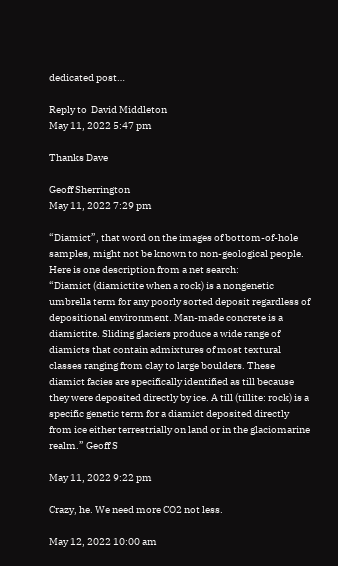dedicated post…

Reply to  David Middleton
May 11, 2022 5:47 pm

Thanks Dave

Geoff Sherrington
May 11, 2022 7:29 pm

“Diamict”, that word on the images of bottom-of-hole samples, might not be known to non-geological people. Here is one description from a net search:
“Diamict (diamictite when a rock) is a nongenetic umbrella term for any poorly sorted deposit regardless of depositional environment. Man-made concrete is a diamictite. Sliding glaciers produce a wide range of diamicts that contain admixtures of most textural classes ranging from clay to large boulders. These diamict facies are specifically identified as till because they were deposited directly by ice. A till (tillite: rock) is a specific genetic term for a diamict deposited directly from ice either terrestrially on land or in the glaciomarine realm.” Geoff S

May 11, 2022 9:22 pm

Crazy, he. We need more CO2 not less.

May 12, 2022 10:00 am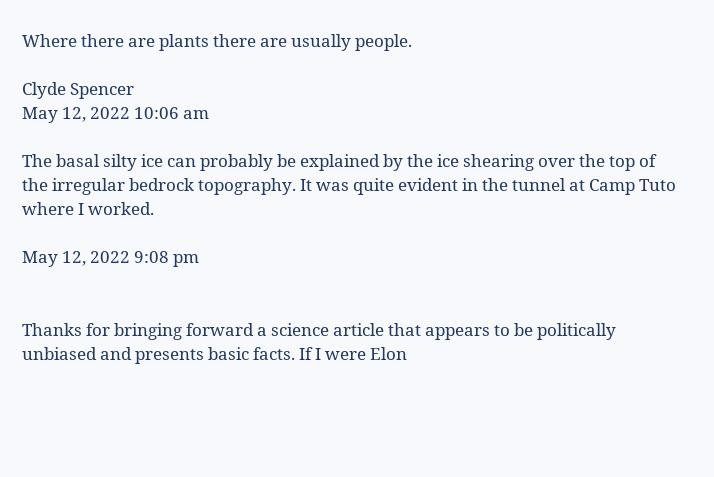Where there are plants there are usually people.

Clyde Spencer
May 12, 2022 10:06 am

The basal silty ice can probably be explained by the ice shearing over the top of the irregular bedrock topography. It was quite evident in the tunnel at Camp Tuto where I worked.

May 12, 2022 9:08 pm


Thanks for bringing forward a science article that appears to be politically unbiased and presents basic facts. If I were Elon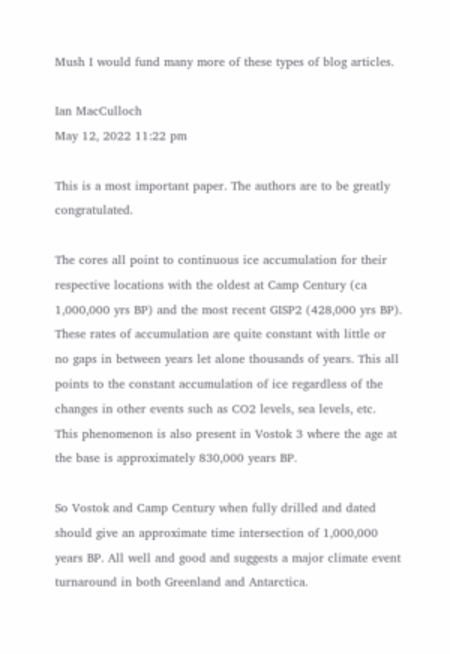Mush I would fund many more of these types of blog articles.

Ian MacCulloch
May 12, 2022 11:22 pm

This is a most important paper. The authors are to be greatly congratulated.

The cores all point to continuous ice accumulation for their respective locations with the oldest at Camp Century (ca 1,000,000 yrs BP) and the most recent GISP2 (428,000 yrs BP). These rates of accumulation are quite constant with little or no gaps in between years let alone thousands of years. This all points to the constant accumulation of ice regardless of the changes in other events such as CO2 levels, sea levels, etc. This phenomenon is also present in Vostok 3 where the age at the base is approximately 830,000 years BP.

So Vostok and Camp Century when fully drilled and dated should give an approximate time intersection of 1,000,000 years BP. All well and good and suggests a major climate event turnaround in both Greenland and Antarctica.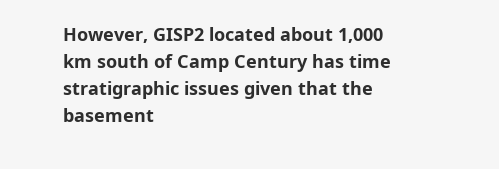However, GISP2 located about 1,000 km south of Camp Century has time stratigraphic issues given that the basement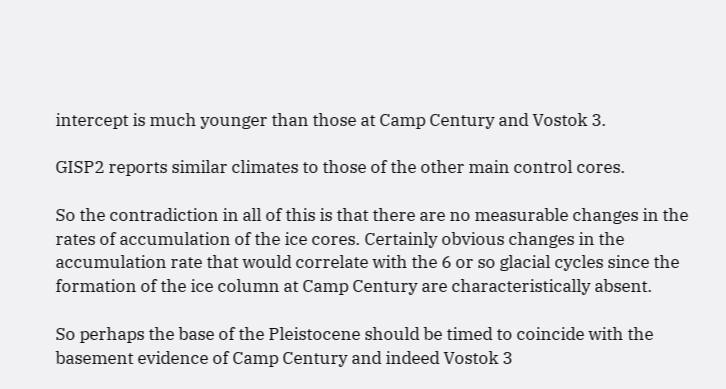intercept is much younger than those at Camp Century and Vostok 3.

GISP2 reports similar climates to those of the other main control cores.

So the contradiction in all of this is that there are no measurable changes in the rates of accumulation of the ice cores. Certainly obvious changes in the accumulation rate that would correlate with the 6 or so glacial cycles since the formation of the ice column at Camp Century are characteristically absent.

So perhaps the base of the Pleistocene should be timed to coincide with the basement evidence of Camp Century and indeed Vostok 3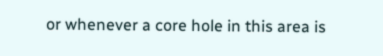or whenever a core hole in this area is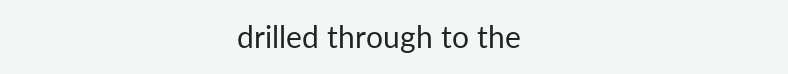drilled through to the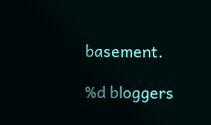basement.

%d bloggers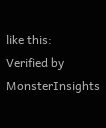like this:
Verified by MonsterInsights